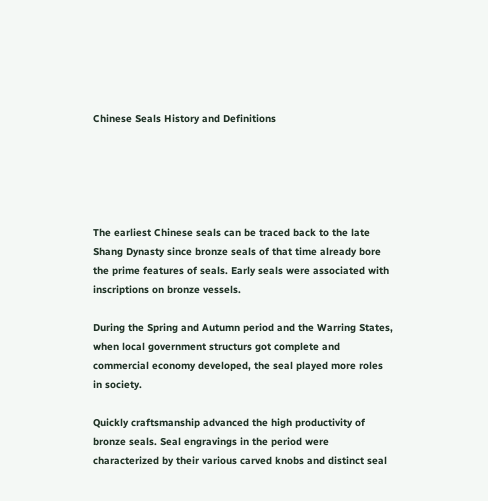Chinese Seals History and Definitions





The earliest Chinese seals can be traced back to the late Shang Dynasty since bronze seals of that time already bore the prime features of seals. Early seals were associated with inscriptions on bronze vessels.

During the Spring and Autumn period and the Warring States, when local government structurs got complete and commercial economy developed, the seal played more roles in society.

Quickly craftsmanship advanced the high productivity of bronze seals. Seal engravings in the period were characterized by their various carved knobs and distinct seal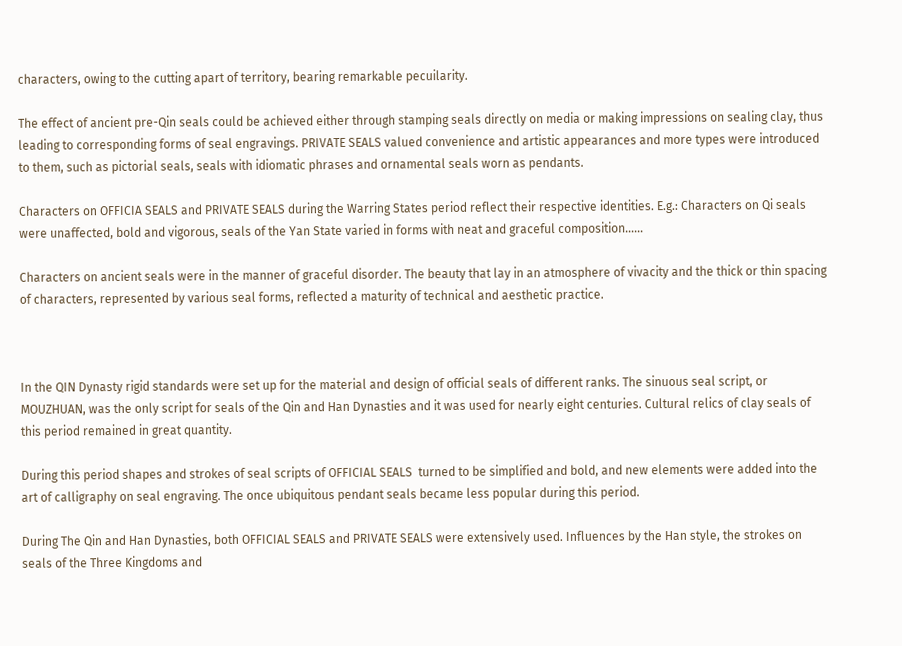characters, owing to the cutting apart of territory, bearing remarkable pecuilarity.

The effect of ancient pre-Qin seals could be achieved either through stamping seals directly on media or making impressions on sealing clay, thus leading to corresponding forms of seal engravings. PRIVATE SEALS valued convenience and artistic appearances and more types were introduced to them, such as pictorial seals, seals with idiomatic phrases and ornamental seals worn as pendants.

Characters on OFFICIA SEALS and PRIVATE SEALS during the Warring States period reflect their respective identities. E.g.: Characters on Qi seals were unaffected, bold and vigorous, seals of the Yan State varied in forms with neat and graceful composition……

Characters on ancient seals were in the manner of graceful disorder. The beauty that lay in an atmosphere of vivacity and the thick or thin spacing of characters, represented by various seal forms, reflected a maturity of technical and aesthetic practice.



In the QIN Dynasty rigid standards were set up for the material and design of official seals of different ranks. The sinuous seal script, or MOUZHUAN, was the only script for seals of the Qin and Han Dynasties and it was used for nearly eight centuries. Cultural relics of clay seals of this period remained in great quantity.

During this period shapes and strokes of seal scripts of OFFICIAL SEALS  turned to be simplified and bold, and new elements were added into the art of calligraphy on seal engraving. The once ubiquitous pendant seals became less popular during this period.

During The Qin and Han Dynasties, both OFFICIAL SEALS and PRIVATE SEALS were extensively used. Influences by the Han style, the strokes on seals of the Three Kingdoms and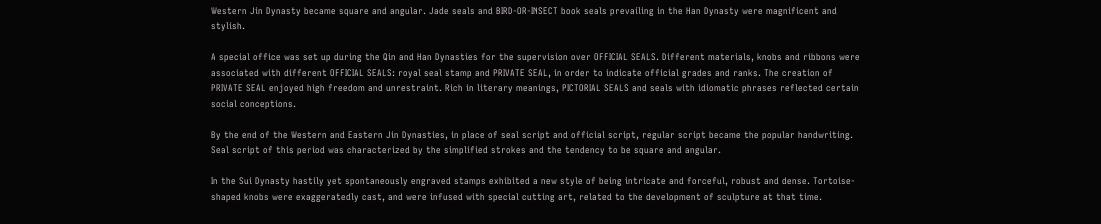Western Jin Dynasty became square and angular. Jade seals and BIRD-OR-INSECT book seals prevailing in the Han Dynasty were magnificent and stylish.

A special office was set up during the Qin and Han Dynasties for the supervision over OFFICIAL SEALS. Different materials, knobs and ribbons were associated with different OFFICIAL SEALS: royal seal stamp and PRIVATE SEAL, in order to indicate official grades and ranks. The creation of PRIVATE SEAL enjoyed high freedom and unrestraint. Rich in literary meanings, PICTORIAL SEALS and seals with idiomatic phrases reflected certain social conceptions.

By the end of the Western and Eastern Jin Dynasties, in place of seal script and official script, regular script became the popular handwriting. Seal script of this period was characterized by the simplified strokes and the tendency to be square and angular.

In the Sui Dynasty hastily yet spontaneously engraved stamps exhibited a new style of being intricate and forceful, robust and dense. Tortoise-shaped knobs were exaggeratedly cast, and were infused with special cutting art, related to the development of sculpture at that time.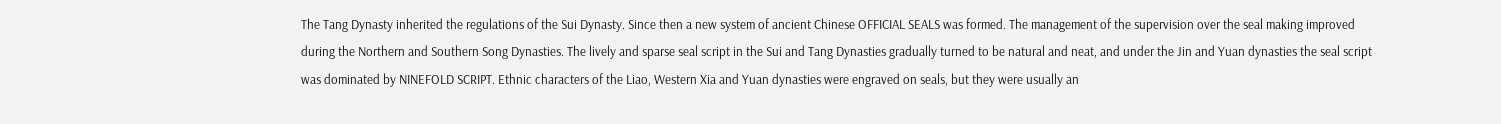The Tang Dynasty inherited the regulations of the Sui Dynasty. Since then a new system of ancient Chinese OFFICIAL SEALS was formed. The management of the supervision over the seal making improved during the Northern and Southern Song Dynasties. The lively and sparse seal script in the Sui and Tang Dynasties gradually turned to be natural and neat, and under the Jin and Yuan dynasties the seal script was dominated by NINEFOLD SCRIPT. Ethnic characters of the Liao, Western Xia and Yuan dynasties were engraved on seals, but they were usually an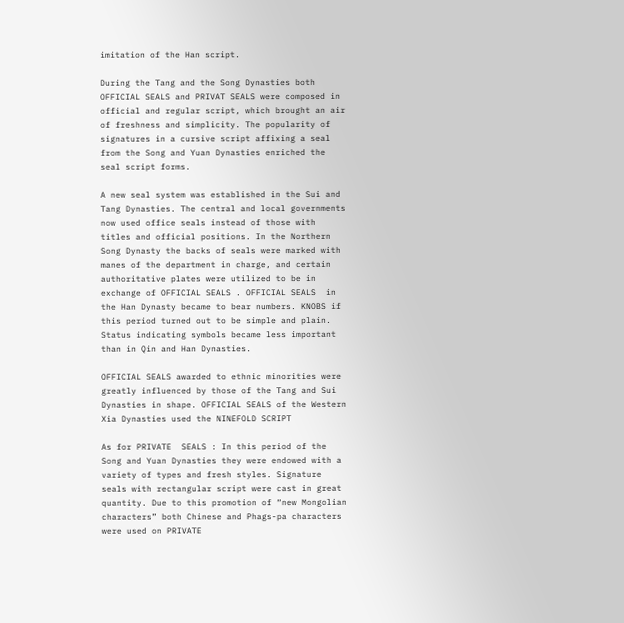imitation of the Han script.

During the Tang and the Song Dynasties both OFFICIAL SEALS and PRIVAT SEALS were composed in official and regular script, which brought an air of freshness and simplicity. The popularity of signatures in a cursive script affixing a seal from the Song and Yuan Dynasties enriched the seal script forms.

A new seal system was established in the Sui and Tang Dynasties. The central and local governments now used office seals instead of those with titles and official positions. In the Northern Song Dynasty the backs of seals were marked with manes of the department in charge, and certain authoritative plates were utilized to be in exchange of OFFICIAL SEALS . OFFICIAL SEALS  in the Han Dynasty became to bear numbers. KNOBS if this period turned out to be simple and plain. Status indicating symbols became less important than in Qin and Han Dynasties.

OFFICIAL SEALS awarded to ethnic minorities were greatly influenced by those of the Tang and Sui Dynasties in shape. OFFICIAL SEALS of the Western Xia Dynasties used the NINEFOLD SCRIPT

As for PRIVATE  SEALS : In this period of the Song and Yuan Dynasties they were endowed with a variety of types and fresh styles. Signature seals with rectangular script were cast in great quantity. Due to this promotion of “new Mongolian characters” both Chinese and Phags-pa characters were used on PRIVATE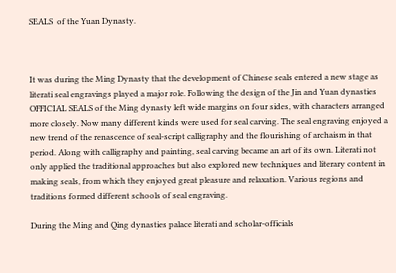SEALS  of the Yuan Dynasty.



It was during the Ming Dynasty that the development of Chinese seals entered a new stage as literati seal engravings played a major role. Following the design of the Jin and Yuan dynasties OFFICIAL SEALS of the Ming dynasty left wide margins on four sides, with characters arranged more closely. Now many different kinds were used for seal carving. The seal engraving enjoyed a new trend of the renascence of seal-script calligraphy and the flourishing of archaism in that period. Along with calligraphy and painting, seal carving became an art of its own. Literati not only applied the traditional approaches but also explored new techniques and literary content in making seals, from which they enjoyed great pleasure and relaxation. Various regions and traditions formed different schools of seal engraving.

During the Ming and Qing dynasties palace literati and scholar-officials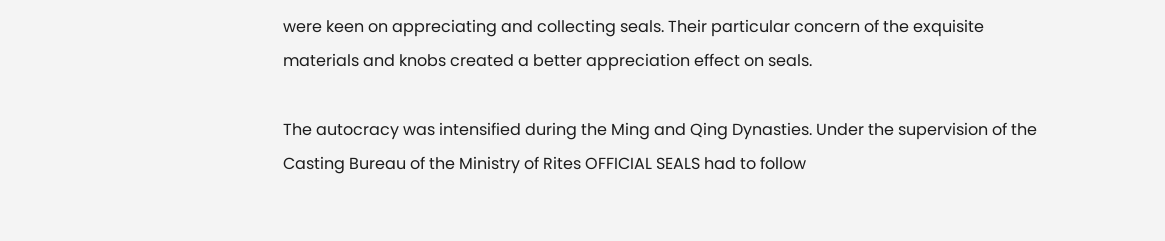were keen on appreciating and collecting seals. Their particular concern of the exquisite materials and knobs created a better appreciation effect on seals.

The autocracy was intensified during the Ming and Qing Dynasties. Under the supervision of the Casting Bureau of the Ministry of Rites OFFICIAL SEALS had to follow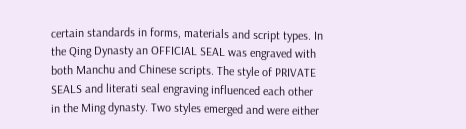certain standards in forms, materials and script types. In the Qing Dynasty an OFFICIAL SEAL was engraved with both Manchu and Chinese scripts. The style of PRIVATE SEALS and literati seal engraving influenced each other in the Ming dynasty. Two styles emerged and were either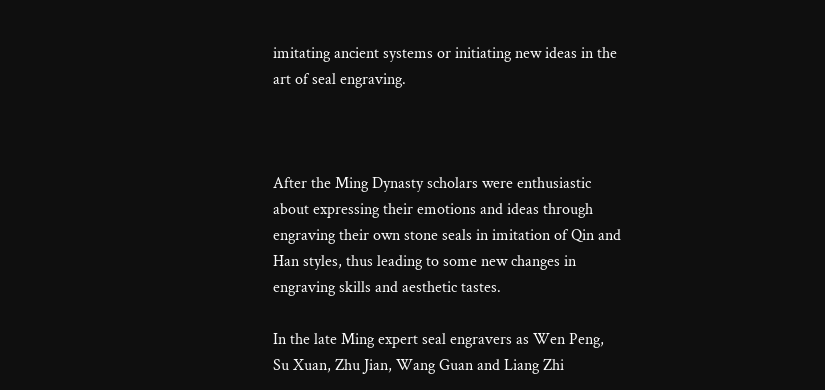imitating ancient systems or initiating new ideas in the art of seal engraving.



After the Ming Dynasty scholars were enthusiastic about expressing their emotions and ideas through engraving their own stone seals in imitation of Qin and Han styles, thus leading to some new changes in engraving skills and aesthetic tastes.

In the late Ming expert seal engravers as Wen Peng, Su Xuan, Zhu Jian, Wang Guan and Liang Zhi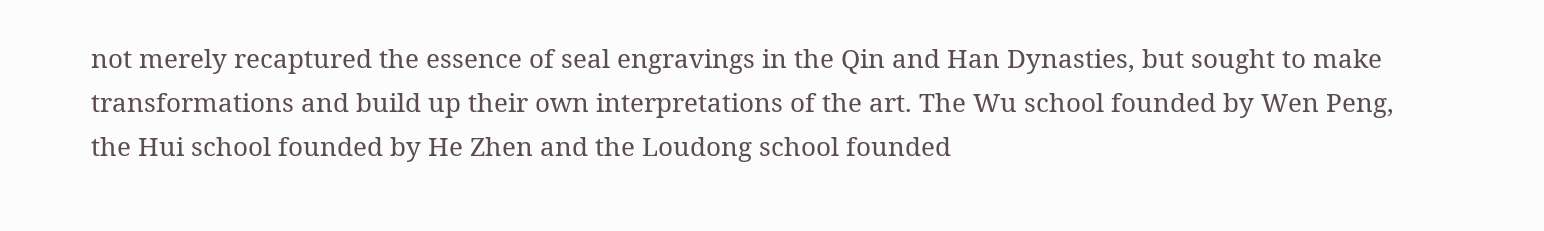not merely recaptured the essence of seal engravings in the Qin and Han Dynasties, but sought to make transformations and build up their own interpretations of the art. The Wu school founded by Wen Peng, the Hui school founded by He Zhen and the Loudong school founded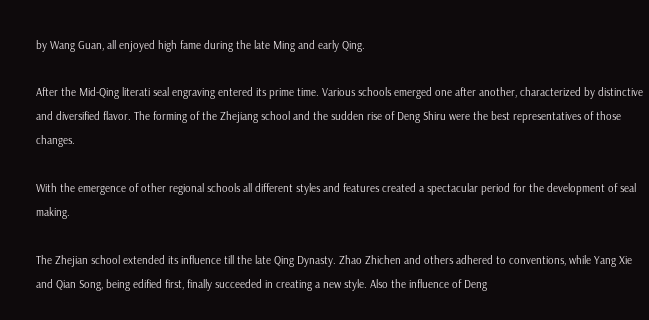by Wang Guan, all enjoyed high fame during the late Ming and early Qing.

After the Mid-Qing literati seal engraving entered its prime time. Various schools emerged one after another, characterized by distinctive and diversified flavor. The forming of the Zhejiang school and the sudden rise of Deng Shiru were the best representatives of those changes.

With the emergence of other regional schools all different styles and features created a spectacular period for the development of seal making.

The Zhejian school extended its influence till the late Qing Dynasty. Zhao Zhichen and others adhered to conventions, while Yang Xie and Qian Song, being edified first, finally succeeded in creating a new style. Also the influence of Deng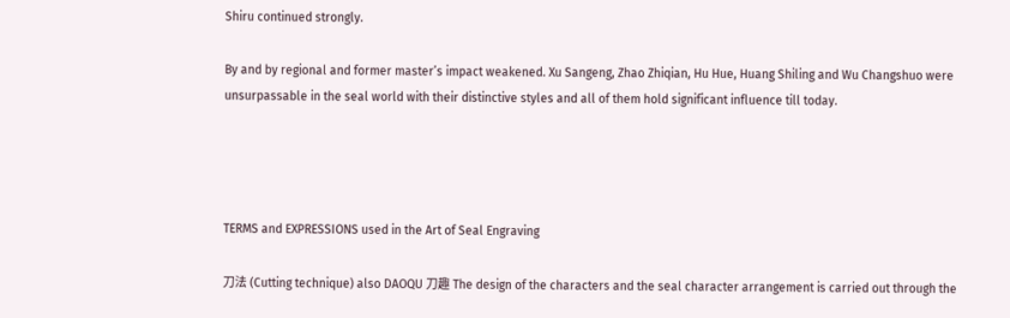Shiru continued strongly.

By and by regional and former master’s impact weakened. Xu Sangeng, Zhao Zhiqian, Hu Hue, Huang Shiling and Wu Changshuo were unsurpassable in the seal world with their distinctive styles and all of them hold significant influence till today.




TERMS and EXPRESSIONS used in the Art of Seal Engraving

刀法 (Cutting technique) also DAOQU 刀趣 The design of the characters and the seal character arrangement is carried out through the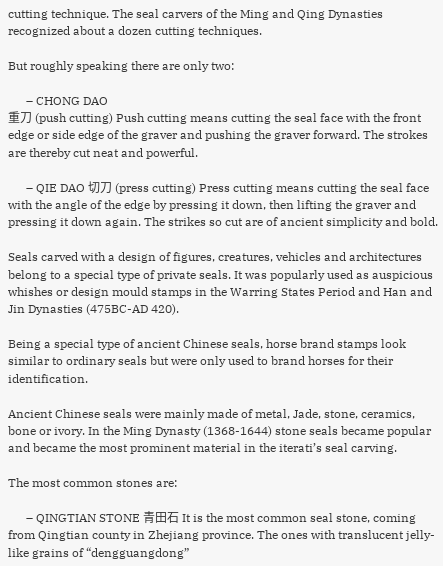cutting technique. The seal carvers of the Ming and Qing Dynasties recognized about a dozen cutting techniques.

But roughly speaking there are only two:

      – CHONG DAO
重刀 (push cutting) Push cutting means cutting the seal face with the front edge or side edge of the graver and pushing the graver forward. The strokes are thereby cut neat and powerful.

      – QIE DAO 切刀 (press cutting) Press cutting means cutting the seal face with the angle of the edge by pressing it down, then lifting the graver and pressing it down again. The strikes so cut are of ancient simplicity and bold.

Seals carved with a design of figures, creatures, vehicles and architectures belong to a special type of private seals. It was popularly used as auspicious whishes or design mould stamps in the Warring States Period and Han and Jin Dynasties (475BC-AD 420).

Being a special type of ancient Chinese seals, horse brand stamps look similar to ordinary seals but were only used to brand horses for their identification.

Ancient Chinese seals were mainly made of metal, Jade, stone, ceramics, bone or ivory. In the Ming Dynasty (1368-1644) stone seals became popular and became the most prominent material in the iterati’s seal carving.

The most common stones are:

      – QINGTIAN STONE 青田石 It is the most common seal stone, coming from Qingtian county in Zhejiang province. The ones with translucent jelly-like grains of “dengguangdong”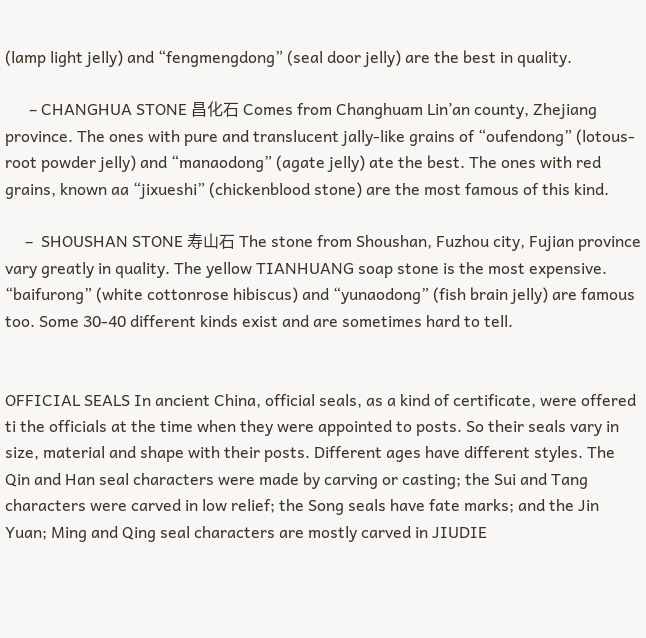(lamp light jelly) and “fengmengdong” (seal door jelly) are the best in quality.

      – CHANGHUA STONE 昌化石 Comes from Changhuam Lin’an county, Zhejiang province. The ones with pure and translucent jally-like grains of “oufendong” (lotous-root powder jelly) and “manaodong” (agate jelly) ate the best. The ones with red grains, known aa “jixueshi” (chickenblood stone) are the most famous of this kind.

     –  SHOUSHAN STONE 寿山石 The stone from Shoushan, Fuzhou city, Fujian province vary greatly in quality. The yellow TIANHUANG soap stone is the most expensive. “baifurong” (white cottonrose hibiscus) and “yunaodong” (fish brain jelly) are famous too. Some 30-40 different kinds exist and are sometimes hard to tell.


OFFICIAL SEALS In ancient China, official seals, as a kind of certificate, were offered ti the officials at the time when they were appointed to posts. So their seals vary in size, material and shape with their posts. Different ages have different styles. The Qin and Han seal characters were made by carving or casting; the Sui and Tang characters were carved in low relief; the Song seals have fate marks; and the Jin Yuan; Ming and Qing seal characters are mostly carved in JIUDIE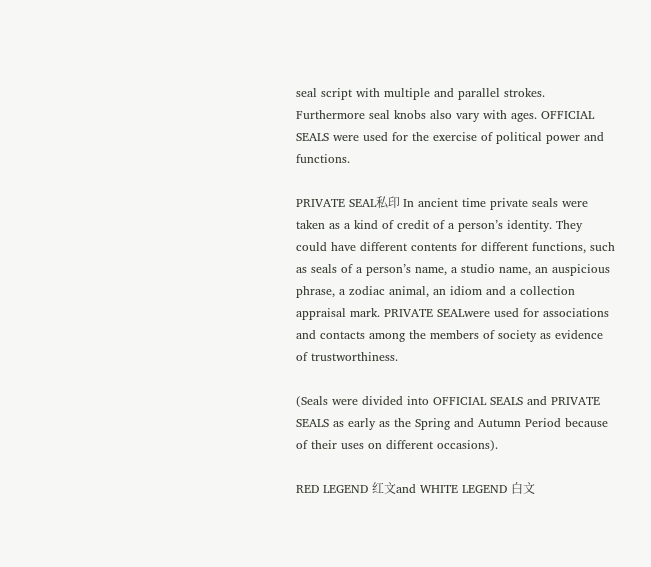seal script with multiple and parallel strokes. Furthermore seal knobs also vary with ages. OFFICIAL SEALS were used for the exercise of political power and functions.

PRIVATE SEAL私印 In ancient time private seals were taken as a kind of credit of a person’s identity. They could have different contents for different functions, such as seals of a person’s name, a studio name, an auspicious phrase, a zodiac animal, an idiom and a collection appraisal mark. PRIVATE SEALwere used for associations and contacts among the members of society as evidence of trustworthiness.

(Seals were divided into OFFICIAL SEALS and PRIVATE SEALS as early as the Spring and Autumn Period because of their uses on different occasions).

RED LEGEND 红文and WHITE LEGEND 白文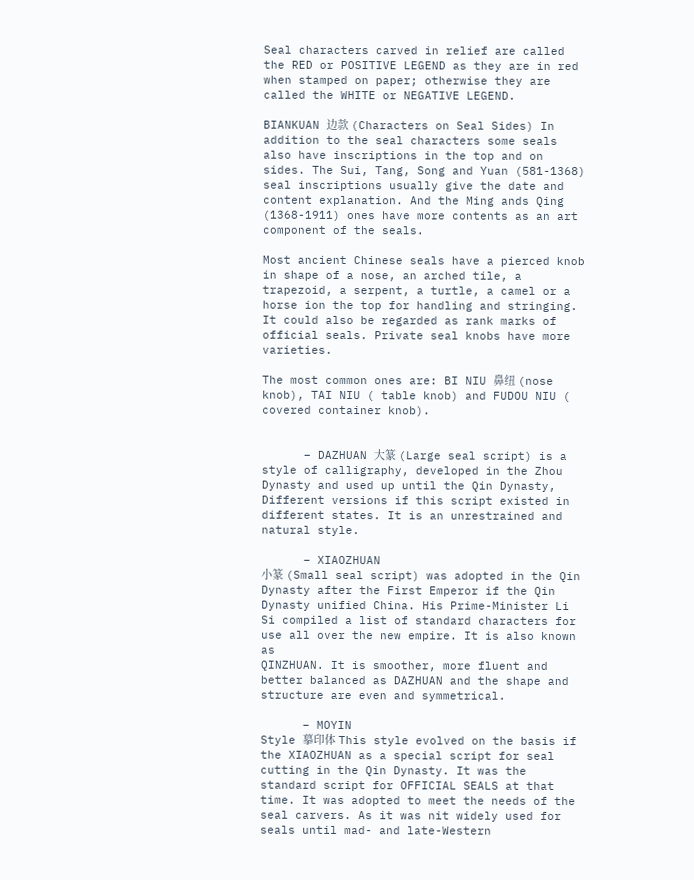Seal characters carved in relief are called the RED or POSITIVE LEGEND as they are in red when stamped on paper; otherwise they are called the WHITE or NEGATIVE LEGEND.

BIANKUAN 边款 (Characters on Seal Sides) In addition to the seal characters some seals also have inscriptions in the top and on sides. The Sui, Tang, Song and Yuan (581-1368) seal inscriptions usually give the date and content explanation. And the Ming ands Qing (1368-1911) ones have more contents as an art component of the seals.

Most ancient Chinese seals have a pierced knob in shape of a nose, an arched tile, a trapezoid, a serpent, a turtle, a camel or a horse ion the top for handling and stringing. It could also be regarded as rank marks of official seals. Private seal knobs have more varieties.

The most common ones are: BI NIU 鼻纽 (nose knob), TAI NIU ( table knob) and FUDOU NIU ( covered container knob).


      – DAZHUAN 大篆 (Large seal script) is a style of calligraphy, developed in the Zhou Dynasty and used up until the Qin Dynasty, Different versions if this script existed in different states. It is an unrestrained and natural style.

      – XIAOZHUAN
小篆 (Small seal script) was adopted in the Qin Dynasty after the First Emperor if the Qin Dynasty unified China. His Prime-Minister Li Si compiled a list of standard characters for use all over the new empire. It is also known as
QINZHUAN. It is smoother, more fluent and better balanced as DAZHUAN and the shape and structure are even and symmetrical.

      – MOYIN
Style 摹印体 This style evolved on the basis if the XIAOZHUAN as a special script for seal cutting in the Qin Dynasty. It was the standard script for OFFICIAL SEALS at that time. It was adopted to meet the needs of the seal carvers. As it was nit widely used for seals until mad- and late-Western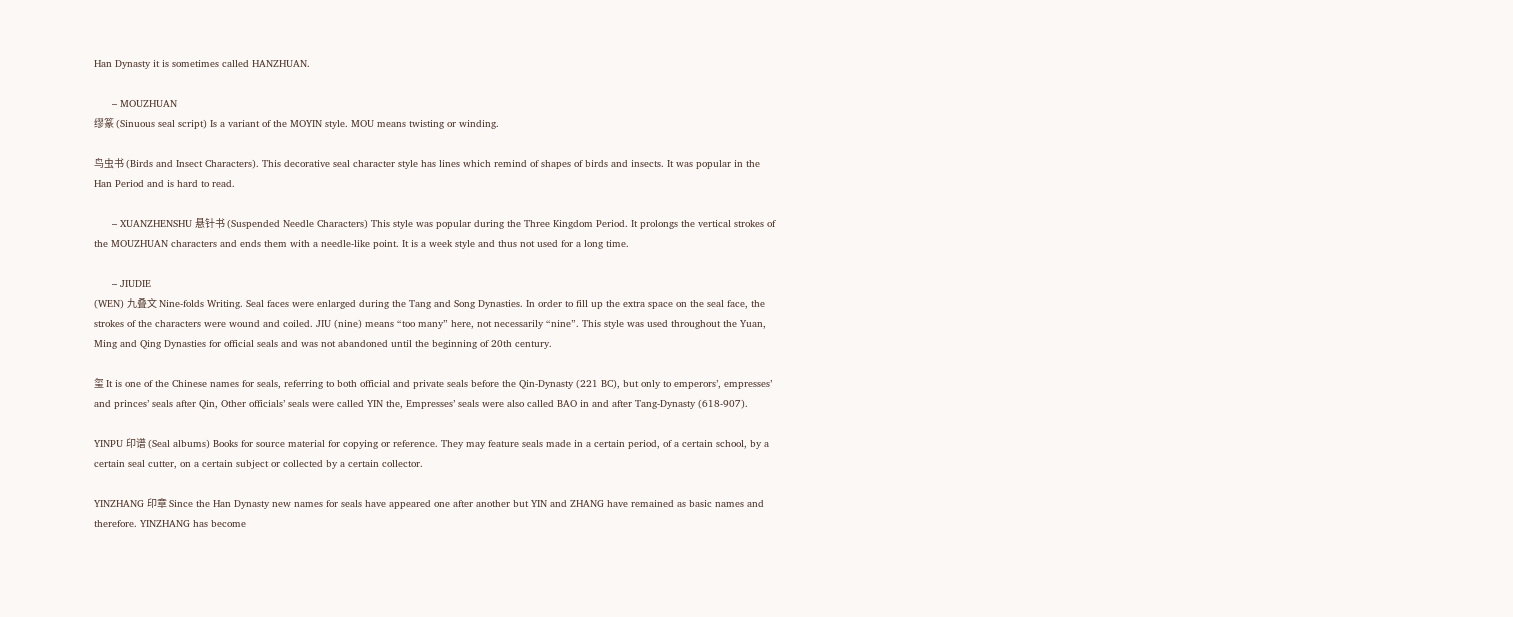Han Dynasty it is sometimes called HANZHUAN.

      – MOUZHUAN
缪篆 (Sinuous seal script) Is a variant of the MOYIN style. MOU means twisting or winding.

鸟虫书 (Birds and Insect Characters). This decorative seal character style has lines which remind of shapes of birds and insects. It was popular in the Han Period and is hard to read.

      – XUANZHENSHU 悬针书 (Suspended Needle Characters) This style was popular during the Three Kingdom Period. It prolongs the vertical strokes of the MOUZHUAN characters and ends them with a needle-like point. It is a week style and thus not used for a long time.

      – JIUDIE
(WEN) 九叠文 Nine-folds Writing. Seal faces were enlarged during the Tang and Song Dynasties. In order to fill up the extra space on the seal face, the strokes of the characters were wound and coiled. JIU (nine) means “too many” here, not necessarily “nine”. This style was used throughout the Yuan, Ming and Qing Dynasties for official seals and was not abandoned until the beginning of 20th century.

玺 It is one of the Chinese names for seals, referring to both official and private seals before the Qin-Dynasty (221 BC), but only to emperors’, empresses’ and princes’ seals after Qin, Other officials’ seals were called YIN the, Empresses’ seals were also called BAO in and after Tang-Dynasty (618-907).

YINPU 印谱 (Seal albums) Books for source material for copying or reference. They may feature seals made in a certain period, of a certain school, by a certain seal cutter, on a certain subject or collected by a certain collector.

YINZHANG 印章 Since the Han Dynasty new names for seals have appeared one after another but YIN and ZHANG have remained as basic names and therefore. YINZHANG has become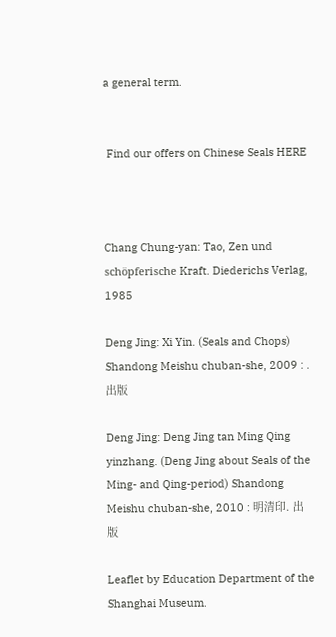a general term.


 Find our offers on Chinese Seals HERE



Chang Chung-yan: Tao, Zen und schöpferische Kraft. Diederichs Verlag, 1985

Deng Jing: Xi Yin. (Seals and Chops) Shandong Meishu chuban-she, 2009 : . 出版

Deng Jing: Deng Jing tan Ming Qing yinzhang. (Deng Jing about Seals of the Ming- and Qing-period) Shandong Meishu chuban-she, 2010 : 明清印. 出版

Leaflet by Education Department of the Shanghai Museum.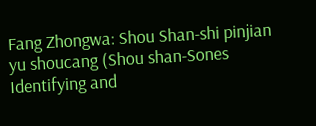Fang Zhongwa: Shou Shan-shi pinjian yu shoucang (Shou shan-Sones Identifying and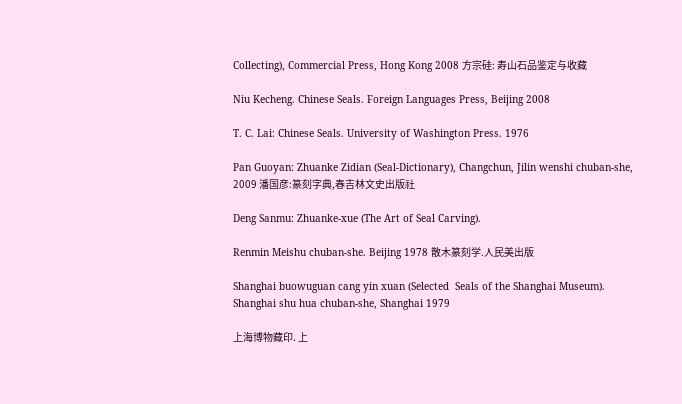Collecting), Commercial Press, Hong Kong 2008 方宗硅: 寿山石品鉴定与收藏

Niu Kecheng. Chinese Seals. Foreign Languages Press, Beijing 2008

T. C. Lai: Chinese Seals. University of Washington Press. 1976

Pan Guoyan: Zhuanke Zidian (Seal-Dictionary), Changchun, Jilin wenshi chuban-she, 2009 潘国彦:篆刻字典,春吉林文史出版社

Deng Sanmu: Zhuanke-xue (The Art of Seal Carving).

Renmin Meishu chuban-she. Beijing 1978 散木篆刻学.人民美出版

Shanghai buowuguan cang yin xuan (Selected  Seals of the Shanghai Museum). Shanghai shu hua chuban-she, Shanghai 1979

上海博物藏印. 上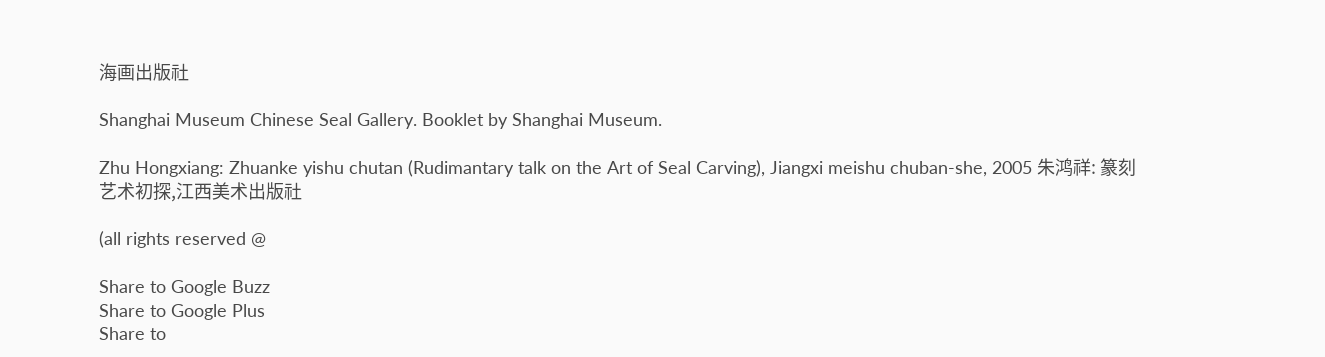海画出版社

Shanghai Museum Chinese Seal Gallery. Booklet by Shanghai Museum.

Zhu Hongxiang: Zhuanke yishu chutan (Rudimantary talk on the Art of Seal Carving), Jiangxi meishu chuban-she, 2005 朱鸿祥: 篆刻艺术初探,江西美术出版社

(all rights reserved @

Share to Google Buzz
Share to Google Plus
Share to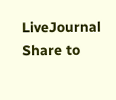LiveJournal
Share to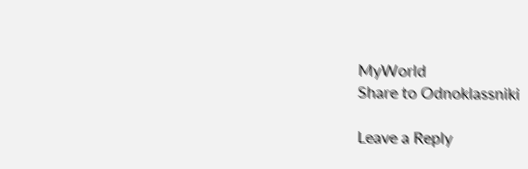MyWorld
Share to Odnoklassniki

Leave a Reply